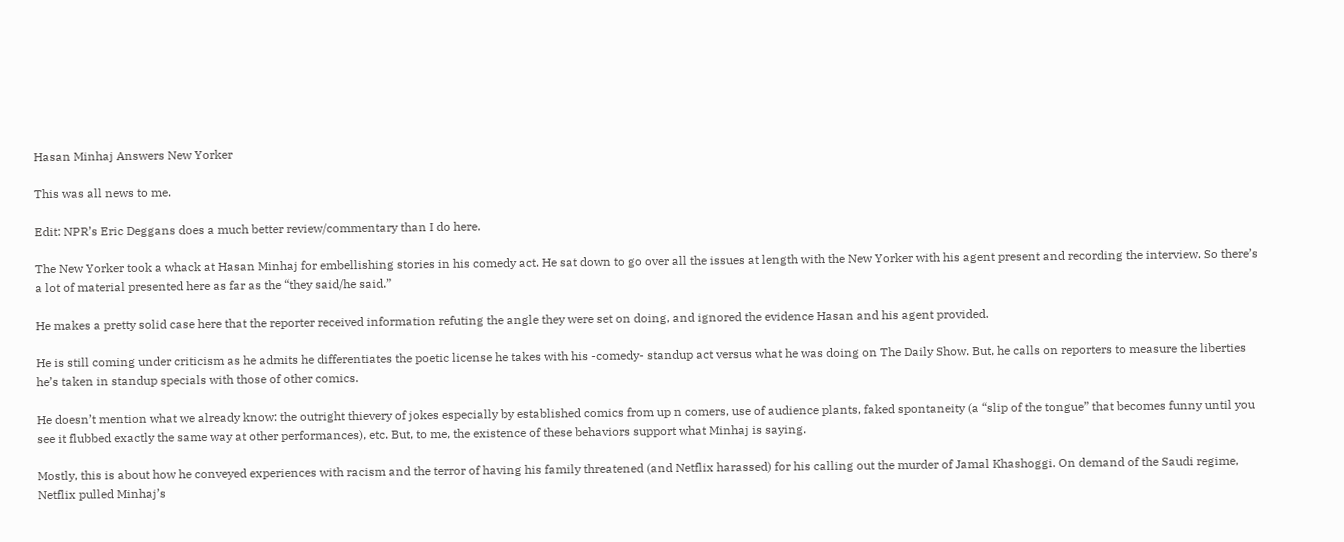Hasan Minhaj Answers New Yorker

This was all news to me.

Edit: NPR’s Eric Deggans does a much better review/commentary than I do here.

The New Yorker took a whack at Hasan Minhaj for embellishing stories in his comedy act. He sat down to go over all the issues at length with the New Yorker with his agent present and recording the interview. So there’s a lot of material presented here as far as the “they said/he said.”

He makes a pretty solid case here that the reporter received information refuting the angle they were set on doing, and ignored the evidence Hasan and his agent provided.

He is still coming under criticism as he admits he differentiates the poetic license he takes with his -comedy- standup act versus what he was doing on The Daily Show. But, he calls on reporters to measure the liberties he’s taken in standup specials with those of other comics.

He doesn’t mention what we already know: the outright thievery of jokes especially by established comics from up n comers, use of audience plants, faked spontaneity (a “slip of the tongue” that becomes funny until you see it flubbed exactly the same way at other performances), etc. But, to me, the existence of these behaviors support what Minhaj is saying.

Mostly, this is about how he conveyed experiences with racism and the terror of having his family threatened (and Netflix harassed) for his calling out the murder of Jamal Khashoggi. On demand of the Saudi regime, Netflix pulled Minhaj’s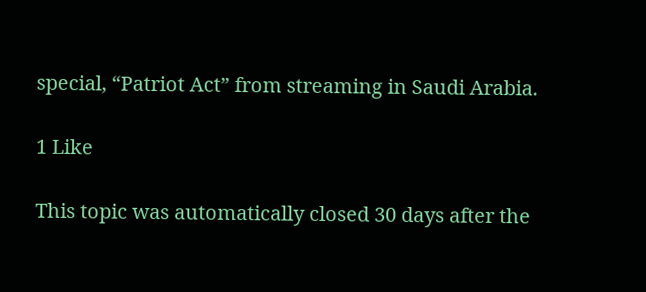special, “Patriot Act” from streaming in Saudi Arabia.

1 Like

This topic was automatically closed 30 days after the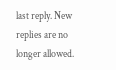last reply. New replies are no longer allowed.